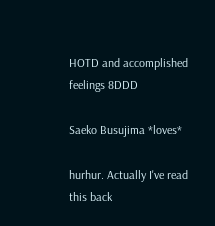HOTD and accomplished feelings 8DDD

Saeko Busujima *loves*

hurhur. Actually I've read this back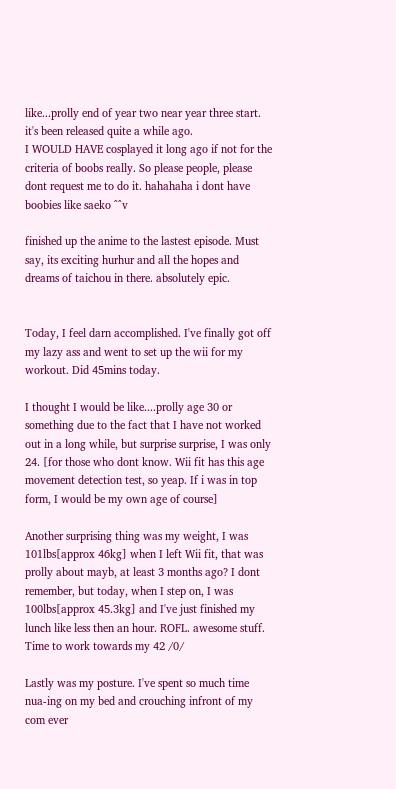like...prolly end of year two near year three start. it's been released quite a while ago.
I WOULD HAVE cosplayed it long ago if not for the criteria of boobs really. So please people, please dont request me to do it. hahahaha i dont have boobies like saeko ^^v

finished up the anime to the lastest episode. Must say, its exciting hurhur and all the hopes and dreams of taichou in there. absolutely epic.


Today, I feel darn accomplished. I've finally got off my lazy ass and went to set up the wii for my workout. Did 45mins today.

I thought I would be like....prolly age 30 or something due to the fact that I have not worked out in a long while, but surprise surprise, I was only 24. [for those who dont know. Wii fit has this age movement detection test, so yeap. If i was in top form, I would be my own age of course]

Another surprising thing was my weight, I was 101lbs[approx 46kg] when I left Wii fit, that was prolly about mayb, at least 3 months ago? I dont remember, but today, when I step on, I was 100lbs[approx 45.3kg] and I've just finished my lunch like less then an hour. ROFL. awesome stuff. Time to work towards my 42 /0/

Lastly was my posture. I've spent so much time nua-ing on my bed and crouching infront of my com ever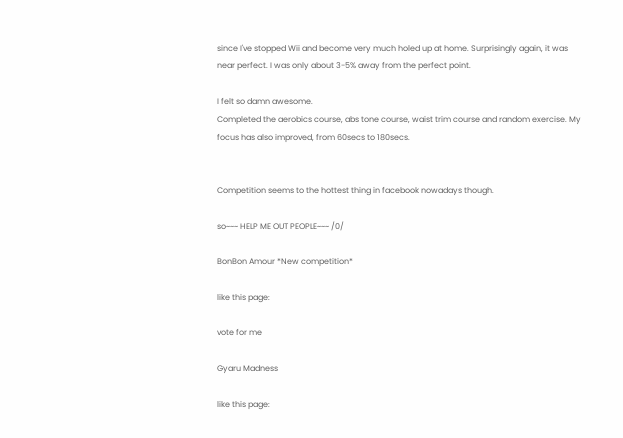since I've stopped Wii and become very much holed up at home. Surprisingly again, it was near perfect. I was only about 3-5% away from the perfect point.

I felt so damn awesome.
Completed the aerobics course, abs tone course, waist trim course and random exercise. My focus has also improved, from 60secs to 180secs.


Competition seems to the hottest thing in facebook nowadays though.

so~~~ HELP ME OUT PEOPLE~~~ /0/

BonBon Amour *New competition*

like this page:

vote for me

Gyaru Madness

like this page: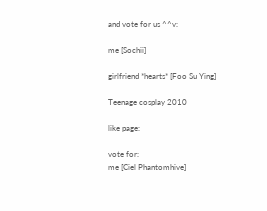and vote for us ^^v:

me [Sochii]

girlfriend *hearts* [Foo Su Ying]

Teenage cosplay 2010

like page:

vote for:
me [Ciel Phantomhive]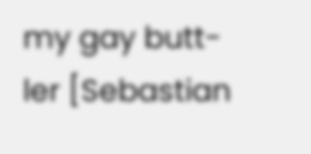my gay butt-ler [Sebastian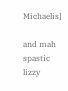Michaelis]

and mah spastic lizzy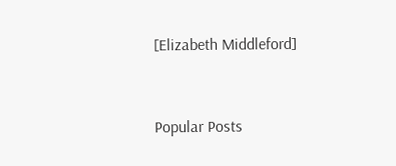[Elizabeth Middleford]


Popular Posts